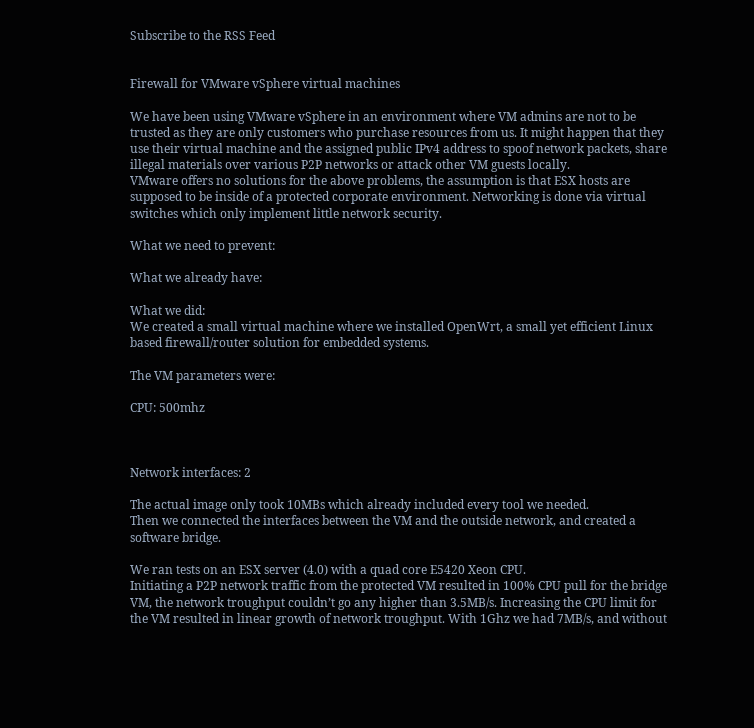Subscribe to the RSS Feed


Firewall for VMware vSphere virtual machines

We have been using VMware vSphere in an environment where VM admins are not to be trusted as they are only customers who purchase resources from us. It might happen that they use their virtual machine and the assigned public IPv4 address to spoof network packets, share illegal materials over various P2P networks or attack other VM guests locally.
VMware offers no solutions for the above problems, the assumption is that ESX hosts are supposed to be inside of a protected corporate environment. Networking is done via virtual switches which only implement little network security.

What we need to prevent:

What we already have:

What we did:
We created a small virtual machine where we installed OpenWrt, a small yet efficient Linux based firewall/router solution for embedded systems.

The VM parameters were:

CPU: 500mhz



Network interfaces: 2

The actual image only took 10MBs which already included every tool we needed.
Then we connected the interfaces between the VM and the outside network, and created a software bridge.

We ran tests on an ESX server (4.0) with a quad core E5420 Xeon CPU.
Initiating a P2P network traffic from the protected VM resulted in 100% CPU pull for the bridge VM, the network troughput couldn’t go any higher than 3.5MB/s. Increasing the CPU limit for the VM resulted in linear growth of network troughput. With 1Ghz we had 7MB/s, and without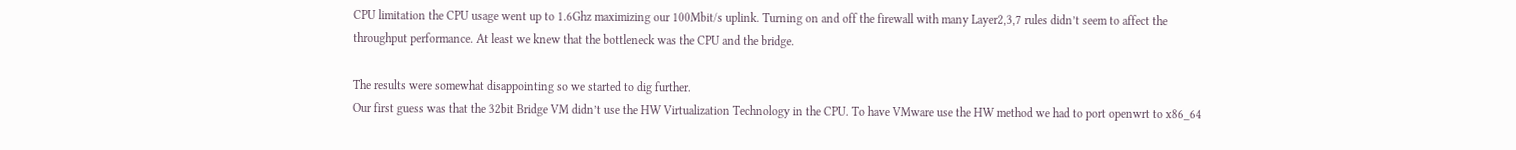CPU limitation the CPU usage went up to 1.6Ghz maximizing our 100Mbit/s uplink. Turning on and off the firewall with many Layer2,3,7 rules didn’t seem to affect the throughput performance. At least we knew that the bottleneck was the CPU and the bridge.

The results were somewhat disappointing so we started to dig further.
Our first guess was that the 32bit Bridge VM didn’t use the HW Virtualization Technology in the CPU. To have VMware use the HW method we had to port openwrt to x86_64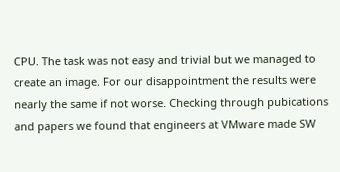CPU. The task was not easy and trivial but we managed to create an image. For our disappointment the results were nearly the same if not worse. Checking through pubications and papers we found that engineers at VMware made SW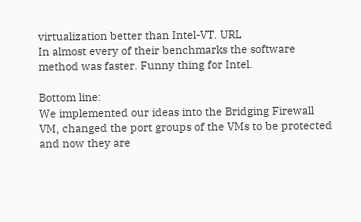virtualization better than Intel-VT. URL
In almost every of their benchmarks the software method was faster. Funny thing for Intel.

Bottom line:
We implemented our ideas into the Bridging Firewall VM, changed the port groups of the VMs to be protected and now they are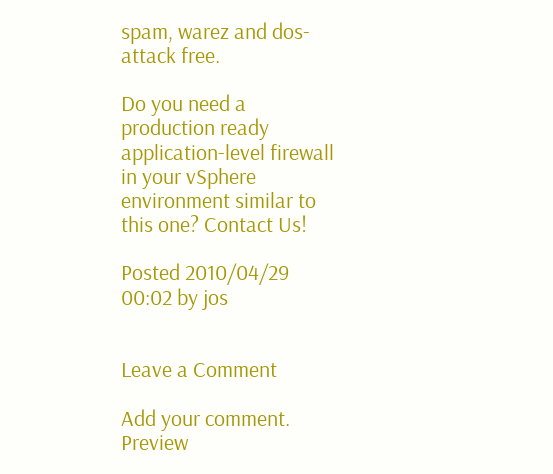spam, warez and dos-attack free.

Do you need a production ready application-level firewall in your vSphere environment similar to this one? Contact Us!

Posted 2010/04/29 00:02 by jos


Leave a Comment

Add your comment. Preview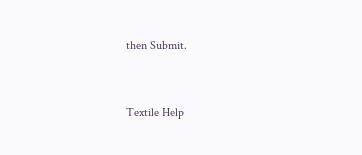then Submit.


Textile Help